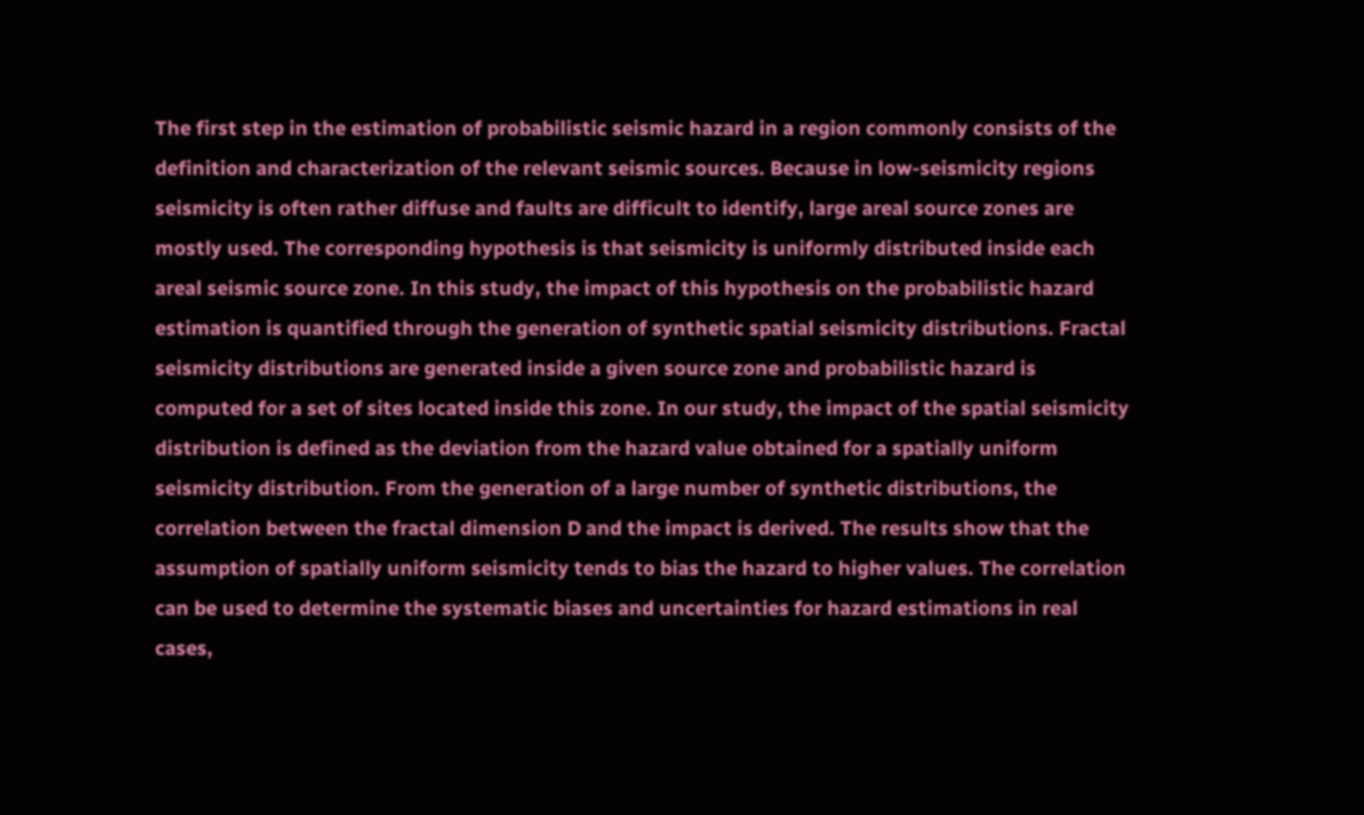The first step in the estimation of probabilistic seismic hazard in a region commonly consists of the definition and characterization of the relevant seismic sources. Because in low-seismicity regions seismicity is often rather diffuse and faults are difficult to identify, large areal source zones are mostly used. The corresponding hypothesis is that seismicity is uniformly distributed inside each areal seismic source zone. In this study, the impact of this hypothesis on the probabilistic hazard estimation is quantified through the generation of synthetic spatial seismicity distributions. Fractal seismicity distributions are generated inside a given source zone and probabilistic hazard is computed for a set of sites located inside this zone. In our study, the impact of the spatial seismicity distribution is defined as the deviation from the hazard value obtained for a spatially uniform seismicity distribution. From the generation of a large number of synthetic distributions, the correlation between the fractal dimension D and the impact is derived. The results show that the assumption of spatially uniform seismicity tends to bias the hazard to higher values. The correlation can be used to determine the systematic biases and uncertainties for hazard estimations in real cases,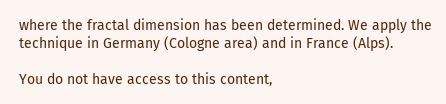where the fractal dimension has been determined. We apply the technique in Germany (Cologne area) and in France (Alps).

You do not have access to this content,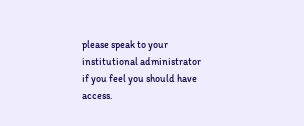please speak to your institutional administrator if you feel you should have access.